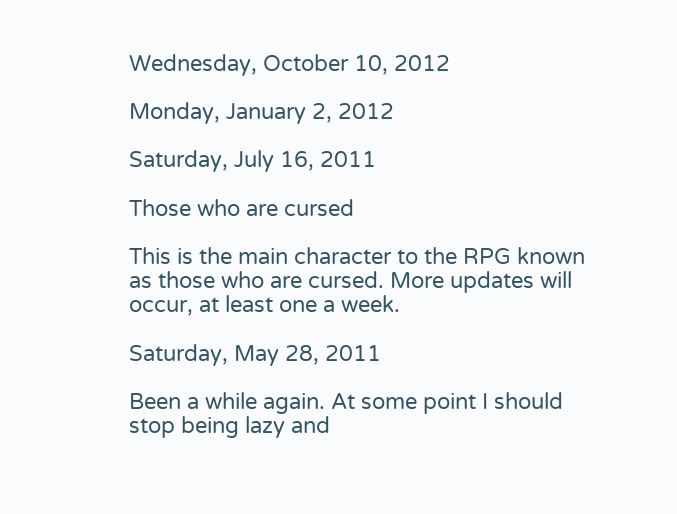Wednesday, October 10, 2012

Monday, January 2, 2012

Saturday, July 16, 2011

Those who are cursed

This is the main character to the RPG known as those who are cursed. More updates will occur, at least one a week.

Saturday, May 28, 2011

Been a while again. At some point I should stop being lazy and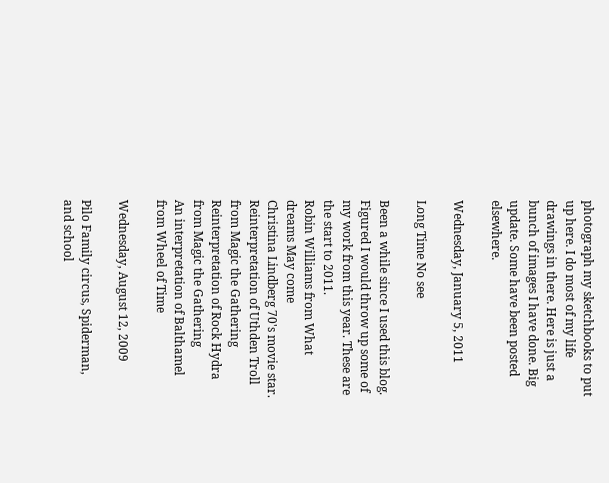photograph my sketchbooks to put up here. I do most of my life drawings in there. Here is just a bunch of images I have done. Big update. Some have been posted elsewhere.

Wednesday, January 5, 2011

Long Time No see

Been a while since I used this blog. Figured I would throw up some of my work from this year. These are the start to 2011.
Robin Williams from What dreams May come
Christina Lindberg 70's movie star.
Reinterpretation of Uthden Troll from Magic the Gathering
Reinterpretation of Rock Hydra from Magic the Gathering
An interpretation of Balthamel from Wheel of Time

Wednesday, August 12, 2009

Pilo Family circus, Spiderman, and school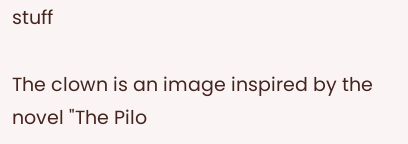stuff

The clown is an image inspired by the novel "The Pilo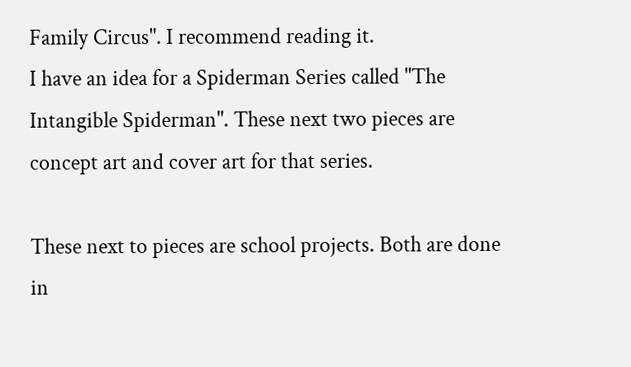Family Circus". I recommend reading it.
I have an idea for a Spiderman Series called "The Intangible Spiderman". These next two pieces are concept art and cover art for that series.

These next to pieces are school projects. Both are done in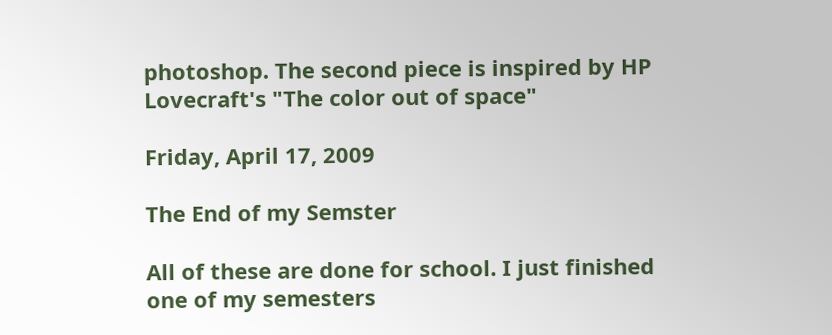photoshop. The second piece is inspired by HP Lovecraft's "The color out of space"

Friday, April 17, 2009

The End of my Semster

All of these are done for school. I just finished one of my semesters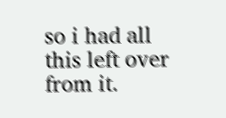so i had all this left over from it.